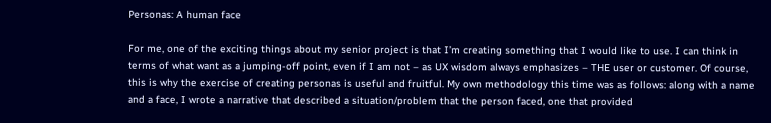Personas: A human face

For me, one of the exciting things about my senior project is that I’m creating something that I would like to use. I can think in terms of what want as a jumping-off point, even if I am not – as UX wisdom always emphasizes – THE user or customer. Of course, this is why the exercise of creating personas is useful and fruitful. My own methodology this time was as follows: along with a name and a face, I wrote a narrative that described a situation/problem that the person faced, one that provided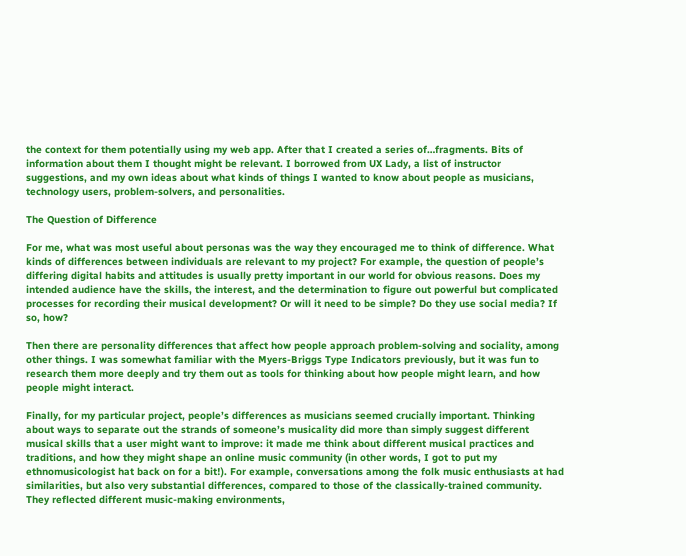the context for them potentially using my web app. After that I created a series of…fragments. Bits of information about them I thought might be relevant. I borrowed from UX Lady, a list of instructor suggestions, and my own ideas about what kinds of things I wanted to know about people as musicians, technology users, problem-solvers, and personalities.

The Question of Difference

For me, what was most useful about personas was the way they encouraged me to think of difference. What kinds of differences between individuals are relevant to my project? For example, the question of people’s differing digital habits and attitudes is usually pretty important in our world for obvious reasons. Does my intended audience have the skills, the interest, and the determination to figure out powerful but complicated processes for recording their musical development? Or will it need to be simple? Do they use social media? If so, how?

Then there are personality differences that affect how people approach problem-solving and sociality, among other things. I was somewhat familiar with the Myers-Briggs Type Indicators previously, but it was fun to research them more deeply and try them out as tools for thinking about how people might learn, and how people might interact.

Finally, for my particular project, people’s differences as musicians seemed crucially important. Thinking about ways to separate out the strands of someone’s musicality did more than simply suggest different musical skills that a user might want to improve: it made me think about different musical practices and traditions, and how they might shape an online music community (in other words, I got to put my ethnomusicologist hat back on for a bit!). For example, conversations among the folk music enthusiasts at had similarities, but also very substantial differences, compared to those of the classically-trained community. They reflected different music-making environments,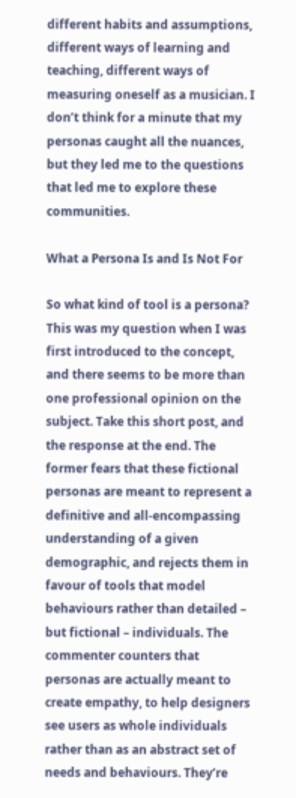different habits and assumptions, different ways of learning and teaching, different ways of measuring oneself as a musician. I don’t think for a minute that my personas caught all the nuances, but they led me to the questions that led me to explore these communities.

What a Persona Is and Is Not For

So what kind of tool is a persona? This was my question when I was first introduced to the concept, and there seems to be more than one professional opinion on the subject. Take this short post, and the response at the end. The former fears that these fictional personas are meant to represent a definitive and all-encompassing understanding of a given demographic, and rejects them in favour of tools that model behaviours rather than detailed – but fictional – individuals. The commenter counters that personas are actually meant to create empathy, to help designers see users as whole individuals rather than as an abstract set of needs and behaviours. They’re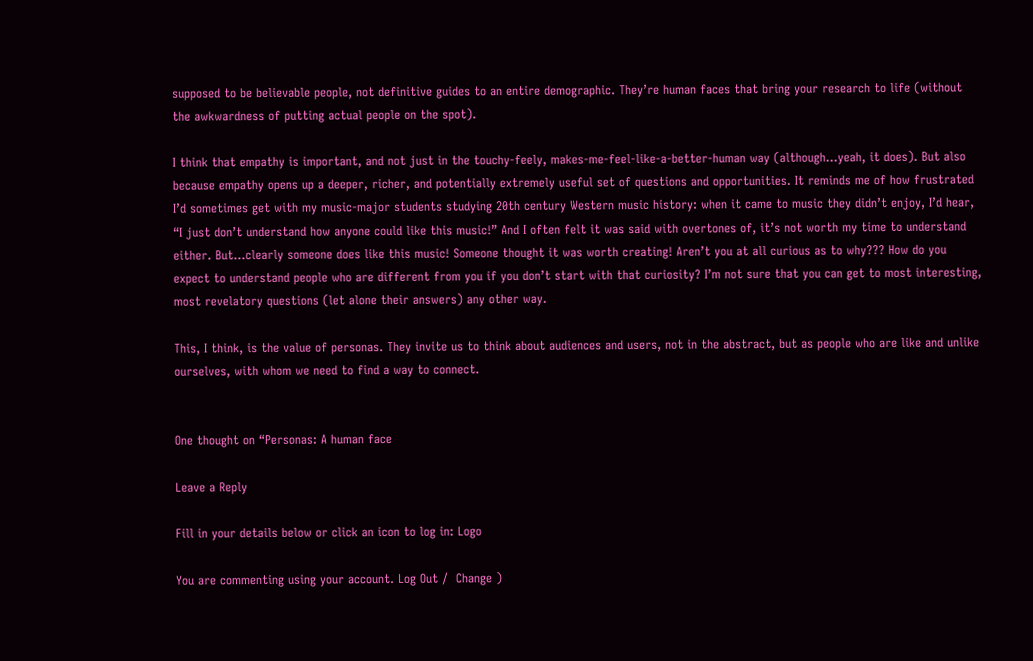supposed to be believable people, not definitive guides to an entire demographic. They’re human faces that bring your research to life (without the awkwardness of putting actual people on the spot).

I think that empathy is important, and not just in the touchy-feely, makes-me-feel-like-a-better-human way (although…yeah, it does). But also because empathy opens up a deeper, richer, and potentially extremely useful set of questions and opportunities. It reminds me of how frustrated I’d sometimes get with my music-major students studying 20th century Western music history: when it came to music they didn’t enjoy, I’d hear, “I just don’t understand how anyone could like this music!” And I often felt it was said with overtones of, it’s not worth my time to understand either. But…clearly someone does like this music! Someone thought it was worth creating! Aren’t you at all curious as to why??? How do you expect to understand people who are different from you if you don’t start with that curiosity? I’m not sure that you can get to most interesting, most revelatory questions (let alone their answers) any other way.

This, I think, is the value of personas. They invite us to think about audiences and users, not in the abstract, but as people who are like and unlike ourselves, with whom we need to find a way to connect.


One thought on “Personas: A human face

Leave a Reply

Fill in your details below or click an icon to log in: Logo

You are commenting using your account. Log Out /  Change )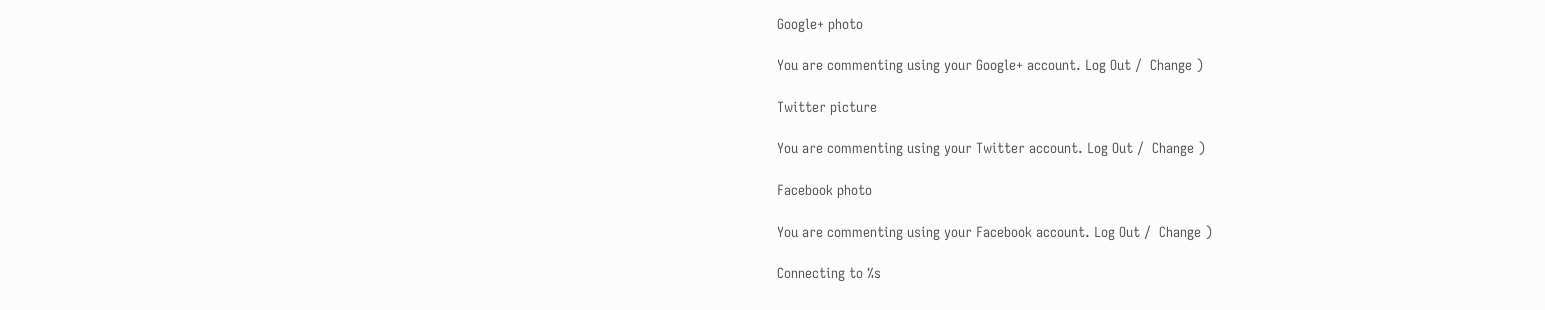Google+ photo

You are commenting using your Google+ account. Log Out /  Change )

Twitter picture

You are commenting using your Twitter account. Log Out /  Change )

Facebook photo

You are commenting using your Facebook account. Log Out /  Change )

Connecting to %s